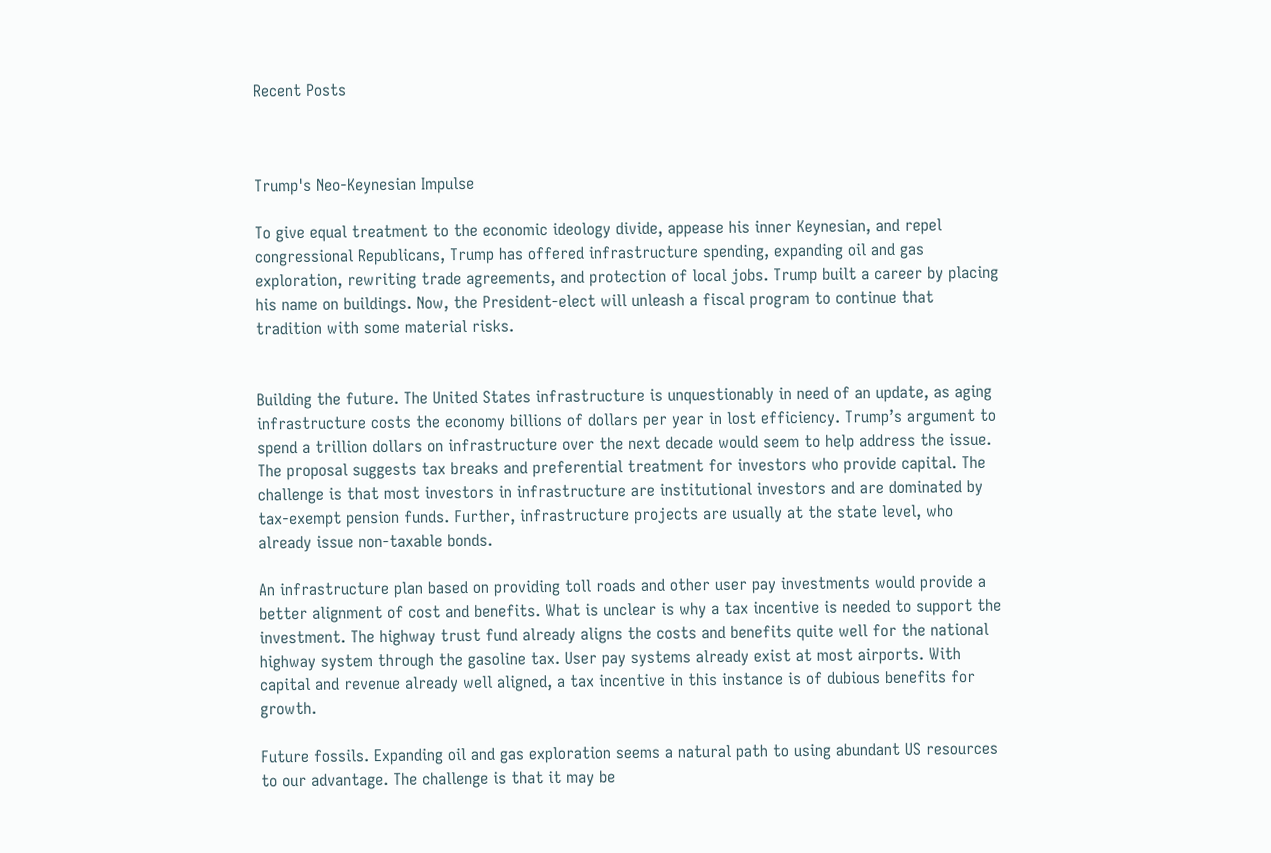Recent Posts



Trump's Neo-Keynesian Impulse

To give equal treatment to the economic ideology divide, appease his inner Keynesian, and repel congressional Republicans, Trump has offered infrastructure spending, expanding oil and gas exploration, rewriting trade agreements, and protection of local jobs. Trump built a career by placing his name on buildings. Now, the President-elect will unleash a fiscal program to continue that tradition with some material risks.


Building the future. The United States infrastructure is unquestionably in need of an update, as aging infrastructure costs the economy billions of dollars per year in lost efficiency. Trump’s argument to spend a trillion dollars on infrastructure over the next decade would seem to help address the issue. The proposal suggests tax breaks and preferential treatment for investors who provide capital. The challenge is that most investors in infrastructure are institutional investors and are dominated by tax-exempt pension funds. Further, infrastructure projects are usually at the state level, who already issue non-taxable bonds.

An infrastructure plan based on providing toll roads and other user pay investments would provide a better alignment of cost and benefits. What is unclear is why a tax incentive is needed to support the investment. The highway trust fund already aligns the costs and benefits quite well for the national highway system through the gasoline tax. User pay systems already exist at most airports. With capital and revenue already well aligned, a tax incentive in this instance is of dubious benefits for growth.

Future fossils. Expanding oil and gas exploration seems a natural path to using abundant US resources to our advantage. The challenge is that it may be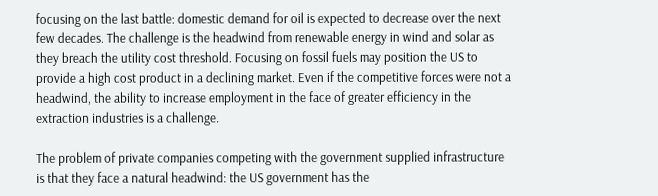focusing on the last battle: domestic demand for oil is expected to decrease over the next few decades. The challenge is the headwind from renewable energy in wind and solar as they breach the utility cost threshold. Focusing on fossil fuels may position the US to provide a high cost product in a declining market. Even if the competitive forces were not a headwind, the ability to increase employment in the face of greater efficiency in the extraction industries is a challenge.

The problem of private companies competing with the government supplied infrastructure is that they face a natural headwind: the US government has the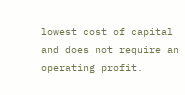lowest cost of capital and does not require an operating profit.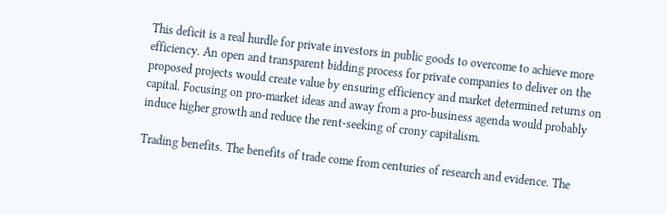This deficit is a real hurdle for private investors in public goods to overcome to achieve more efficiency. An open and transparent bidding process for private companies to deliver on the proposed projects would create value by ensuring efficiency and market determined returns on capital. Focusing on pro-market ideas and away from a pro-business agenda would probably induce higher growth and reduce the rent-seeking of crony capitalism.

Trading benefits. The benefits of trade come from centuries of research and evidence. The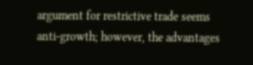argument for restrictive trade seems anti-growth; however, the advantages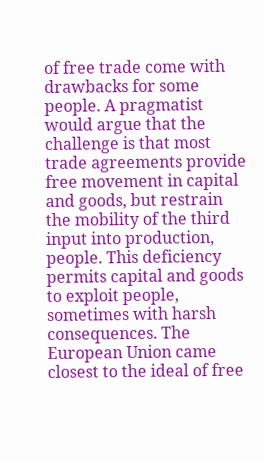of free trade come with drawbacks for some people. A pragmatist would argue that the challenge is that most trade agreements provide free movement in capital and goods, but restrain the mobility of the third input into production, people. This deficiency permits capital and goods to exploit people, sometimes with harsh consequences. The European Union came closest to the ideal of free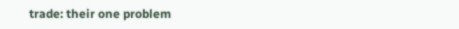trade: their one problem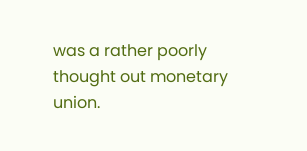was a rather poorly thought out monetary union.